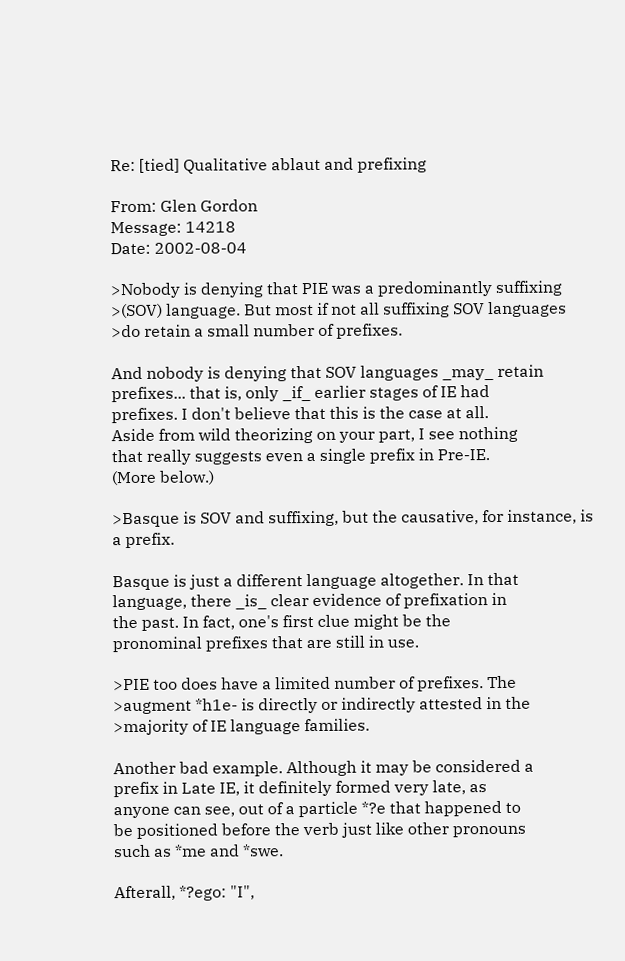Re: [tied] Qualitative ablaut and prefixing

From: Glen Gordon
Message: 14218
Date: 2002-08-04

>Nobody is denying that PIE was a predominantly suffixing
>(SOV) language. But most if not all suffixing SOV languages
>do retain a small number of prefixes.

And nobody is denying that SOV languages _may_ retain
prefixes... that is, only _if_ earlier stages of IE had
prefixes. I don't believe that this is the case at all.
Aside from wild theorizing on your part, I see nothing
that really suggests even a single prefix in Pre-IE.
(More below.)

>Basque is SOV and suffixing, but the causative, for instance, is a prefix.

Basque is just a different language altogether. In that
language, there _is_ clear evidence of prefixation in
the past. In fact, one's first clue might be the
pronominal prefixes that are still in use.

>PIE too does have a limited number of prefixes. The
>augment *h1e- is directly or indirectly attested in the
>majority of IE language families.

Another bad example. Although it may be considered a
prefix in Late IE, it definitely formed very late, as
anyone can see, out of a particle *?e that happened to
be positioned before the verb just like other pronouns
such as *me and *swe.

Afterall, *?ego: "I",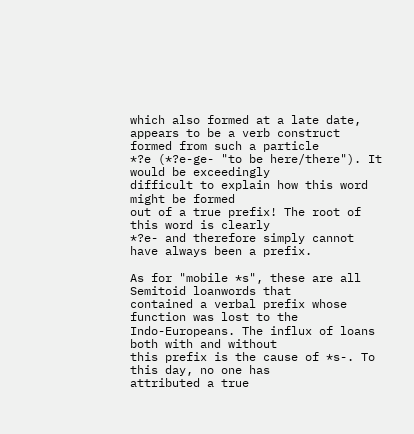which also formed at a late date,
appears to be a verb construct formed from such a particle
*?e (*?e-ge- "to be here/there"). It would be exceedingly
difficult to explain how this word might be formed
out of a true prefix! The root of this word is clearly
*?e- and therefore simply cannot have always been a prefix.

As for "mobile *s", these are all Semitoid loanwords that
contained a verbal prefix whose function was lost to the
Indo-Europeans. The influx of loans both with and without
this prefix is the cause of *s-. To this day, no one has
attributed a true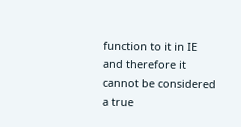function to it in IE and therefore it
cannot be considered a true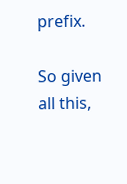prefix.

So given all this,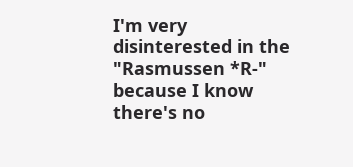I'm very disinterested in the
"Rasmussen *R-" because I know there's no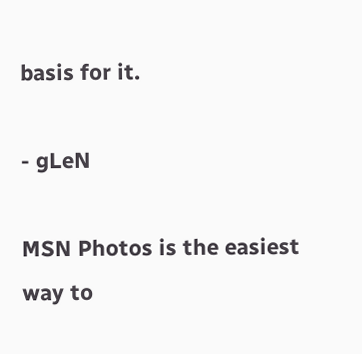basis for it.

- gLeN

MSN Photos is the easiest way to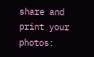share and print your photos: